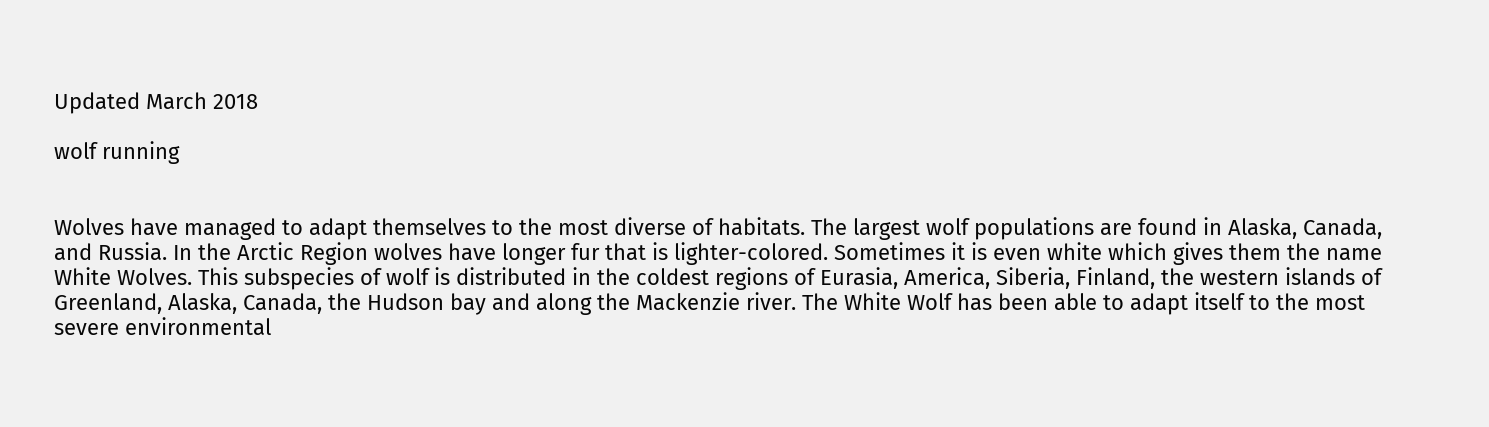Updated March 2018

wolf running


Wolves have managed to adapt themselves to the most diverse of habitats. The largest wolf populations are found in Alaska, Canada, and Russia. In the Arctic Region wolves have longer fur that is lighter-colored. Sometimes it is even white which gives them the name White Wolves. This subspecies of wolf is distributed in the coldest regions of Eurasia, America, Siberia, Finland, the western islands of Greenland, Alaska, Canada, the Hudson bay and along the Mackenzie river. The White Wolf has been able to adapt itself to the most severe environmental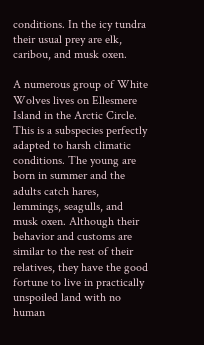conditions. In the icy tundra their usual prey are elk, caribou, and musk oxen.

A numerous group of White Wolves lives on Ellesmere Island in the Arctic Circle. This is a subspecies perfectly adapted to harsh climatic conditions. The young are born in summer and the adults catch hares, lemmings, seagulls, and musk oxen. Although their behavior and customs are similar to the rest of their relatives, they have the good fortune to live in practically unspoiled land with no human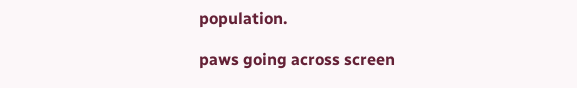population.

paws going across screen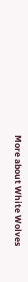More about White Wolves